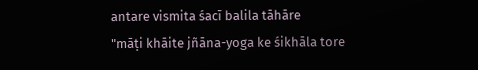antare vismita śacī balila tāhāre
"māṭi khāite jñāna-yoga ke śikhāla tore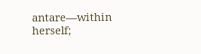antare—within herself;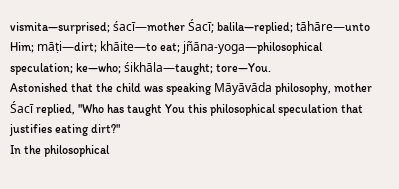vismita—surprised; śacī—mother Śacī; balila—replied; tāhāre—unto Him; māṭi—dirt; khāite—to eat; jñāna-yoga—philosophical speculation; ke—who; śikhāla—taught; tore—You.
Astonished that the child was speaking Māyāvāda philosophy, mother Śacī replied, "Who has taught You this philosophical speculation that justifies eating dirt?"
In the philosophical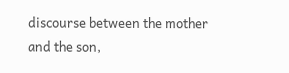discourse between the mother and the son,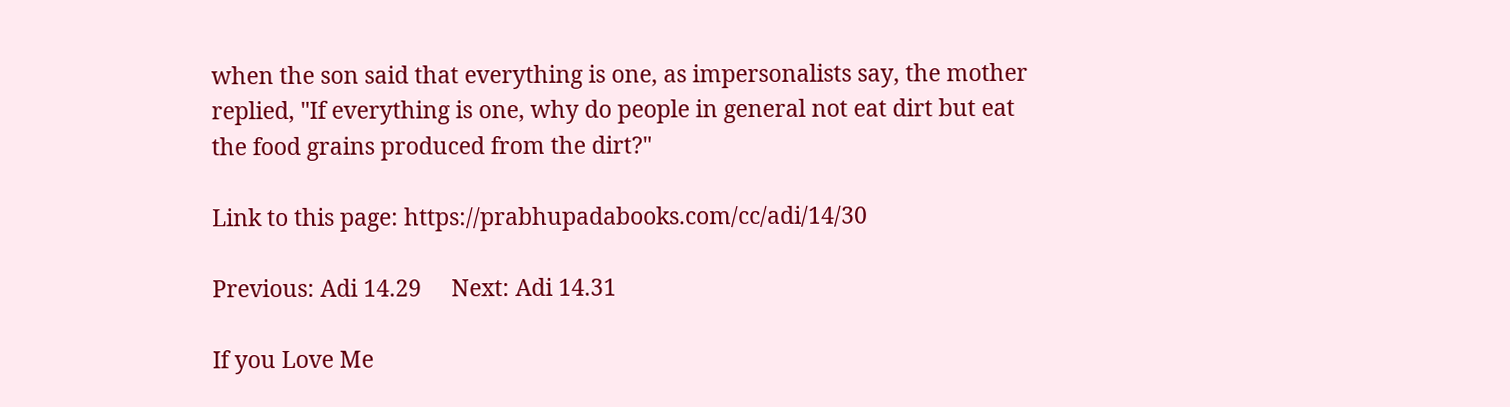when the son said that everything is one, as impersonalists say, the mother replied, "If everything is one, why do people in general not eat dirt but eat the food grains produced from the dirt?"

Link to this page: https://prabhupadabooks.com/cc/adi/14/30

Previous: Adi 14.29     Next: Adi 14.31

If you Love Me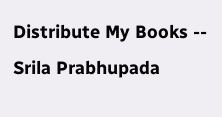Distribute My Books -- Srila Prabhupada